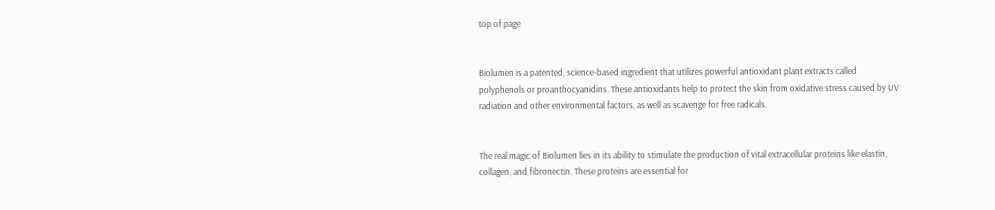top of page


Biolumen is a patented, science-based ingredient that utilizes powerful antioxidant plant extracts called polyphenols or proanthocyanidins. These antioxidants help to protect the skin from oxidative stress caused by UV radiation and other environmental factors, as well as scavenge for free radicals.


The real magic of Biolumen lies in its ability to stimulate the production of vital extracellular proteins like elastin, collagen, and fibronectin. These proteins are essential for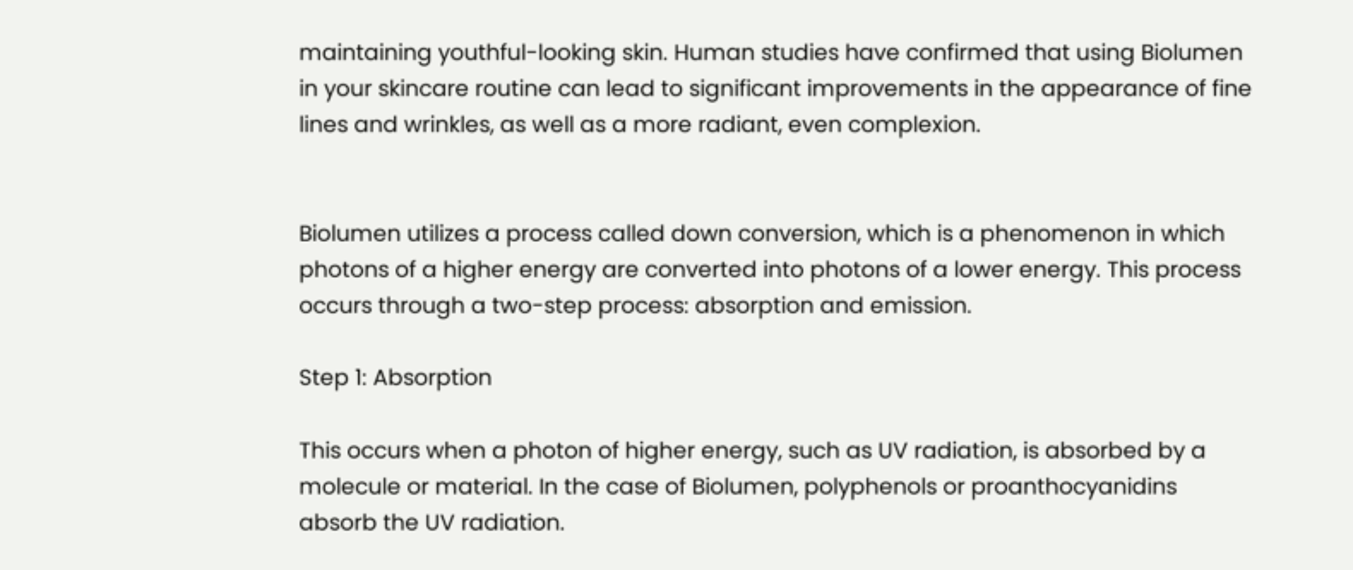maintaining youthful-looking skin. Human studies have confirmed that using Biolumen in your skincare routine can lead to significant improvements in the appearance of fine lines and wrinkles, as well as a more radiant, even complexion.


Biolumen utilizes a process called down conversion, which is a phenomenon in which photons of a higher energy are converted into photons of a lower energy. This process occurs through a two-step process: absorption and emission.

Step 1: Absorption

This occurs when a photon of higher energy, such as UV radiation, is absorbed by a molecule or material. In the case of Biolumen, polyphenols or proanthocyanidins absorb the UV radiation.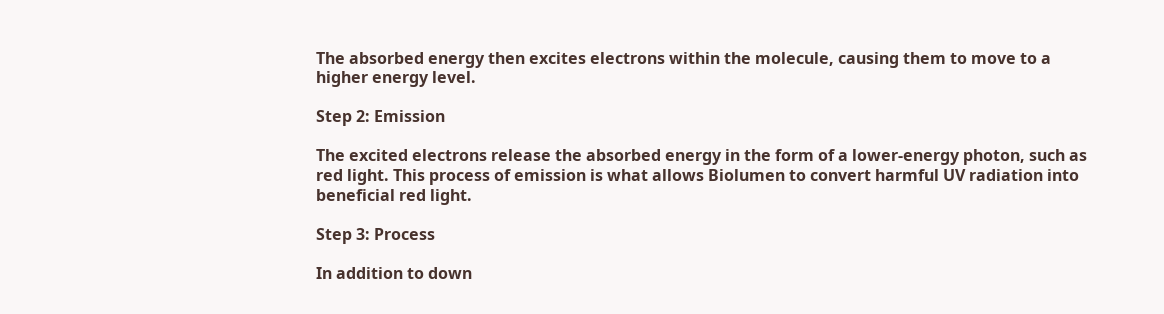The absorbed energy then excites electrons within the molecule, causing them to move to a higher energy level.

Step 2: Emission

The excited electrons release the absorbed energy in the form of a lower-energy photon, such as red light. This process of emission is what allows Biolumen to convert harmful UV radiation into beneficial red light.

Step 3: Process

In addition to down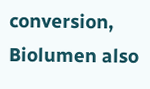conversion, Biolumen also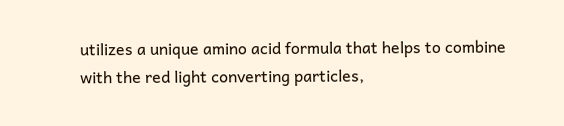utilizes a unique amino acid formula that helps to combine with the red light converting particles,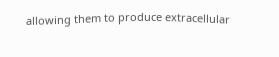allowing them to produce extracellular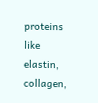proteins like elastin, collagen,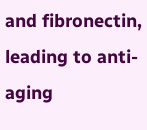and fibronectin, leading to anti-aging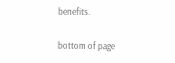benefits.

bottom of page